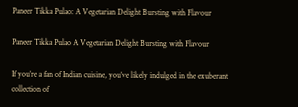Paneer Tikka Pulao: A Vegetarian Delight Bursting with Flavour

Paneer Tikka Pulao A Vegetarian Delight Bursting with Flavour

If you’re a fan of Indian cuisine, you’ve likely indulged in the exuberant collection of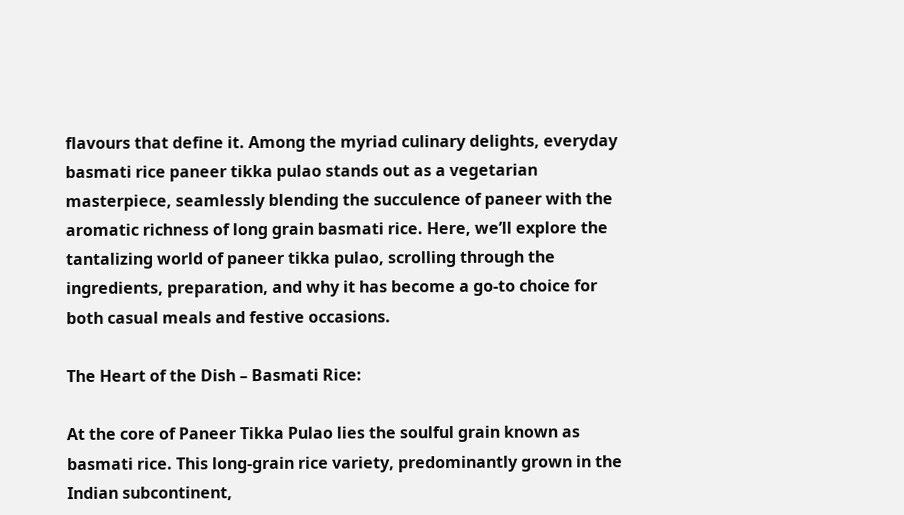flavours that define it. Among the myriad culinary delights, everyday basmati rice paneer tikka pulao stands out as a vegetarian masterpiece, seamlessly blending the succulence of paneer with the aromatic richness of long grain basmati rice. Here, we’ll explore the tantalizing world of paneer tikka pulao, scrolling through the ingredients, preparation, and why it has become a go-to choice for both casual meals and festive occasions.

The Heart of the Dish – Basmati Rice:

At the core of Paneer Tikka Pulao lies the soulful grain known as basmati rice. This long-grain rice variety, predominantly grown in the Indian subcontinent,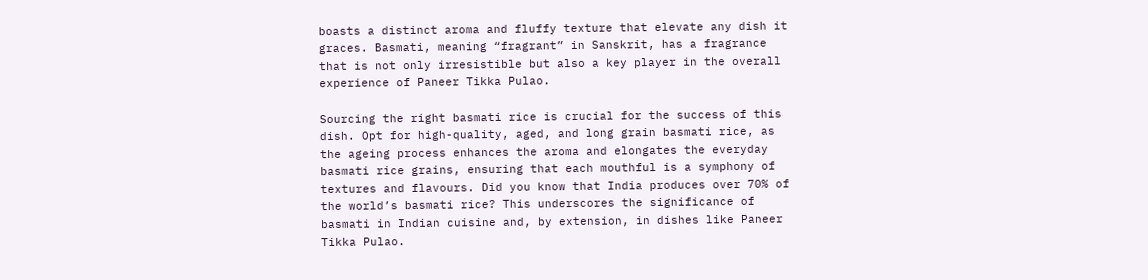boasts a distinct aroma and fluffy texture that elevate any dish it graces. Basmati, meaning “fragrant” in Sanskrit, has a fragrance that is not only irresistible but also a key player in the overall experience of Paneer Tikka Pulao.

Sourcing the right basmati rice is crucial for the success of this dish. Opt for high-quality, aged, and long grain basmati rice, as the ageing process enhances the aroma and elongates the everyday basmati rice grains, ensuring that each mouthful is a symphony of textures and flavours. Did you know that India produces over 70% of the world’s basmati rice? This underscores the significance of basmati in Indian cuisine and, by extension, in dishes like Paneer Tikka Pulao.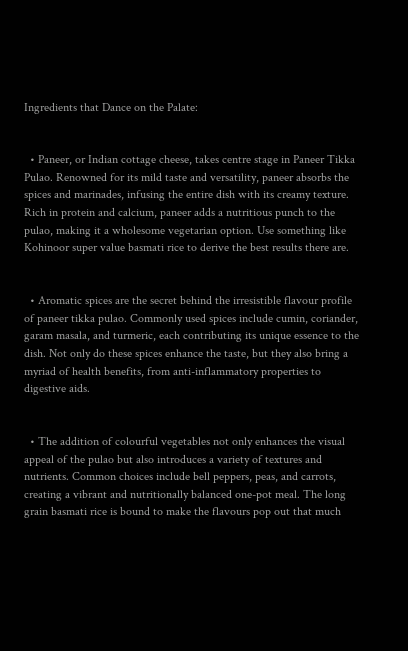Ingredients that Dance on the Palate:


  • Paneer, or Indian cottage cheese, takes centre stage in Paneer Tikka Pulao. Renowned for its mild taste and versatility, paneer absorbs the spices and marinades, infusing the entire dish with its creamy texture. Rich in protein and calcium, paneer adds a nutritious punch to the pulao, making it a wholesome vegetarian option. Use something like Kohinoor super value basmati rice to derive the best results there are.


  • Aromatic spices are the secret behind the irresistible flavour profile of paneer tikka pulao. Commonly used spices include cumin, coriander, garam masala, and turmeric, each contributing its unique essence to the dish. Not only do these spices enhance the taste, but they also bring a myriad of health benefits, from anti-inflammatory properties to digestive aids.


  • The addition of colourful vegetables not only enhances the visual appeal of the pulao but also introduces a variety of textures and nutrients. Common choices include bell peppers, peas, and carrots, creating a vibrant and nutritionally balanced one-pot meal. The long grain basmati rice is bound to make the flavours pop out that much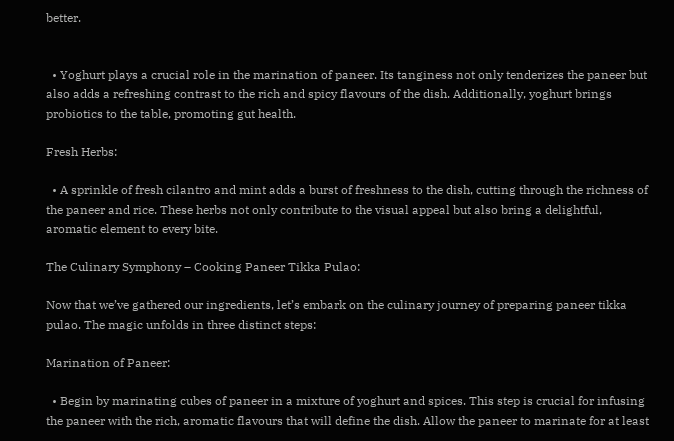better.


  • Yoghurt plays a crucial role in the marination of paneer. Its tanginess not only tenderizes the paneer but also adds a refreshing contrast to the rich and spicy flavours of the dish. Additionally, yoghurt brings probiotics to the table, promoting gut health.

Fresh Herbs:

  • A sprinkle of fresh cilantro and mint adds a burst of freshness to the dish, cutting through the richness of the paneer and rice. These herbs not only contribute to the visual appeal but also bring a delightful, aromatic element to every bite.

The Culinary Symphony – Cooking Paneer Tikka Pulao:

Now that we’ve gathered our ingredients, let’s embark on the culinary journey of preparing paneer tikka pulao. The magic unfolds in three distinct steps:

Marination of Paneer:

  • Begin by marinating cubes of paneer in a mixture of yoghurt and spices. This step is crucial for infusing the paneer with the rich, aromatic flavours that will define the dish. Allow the paneer to marinate for at least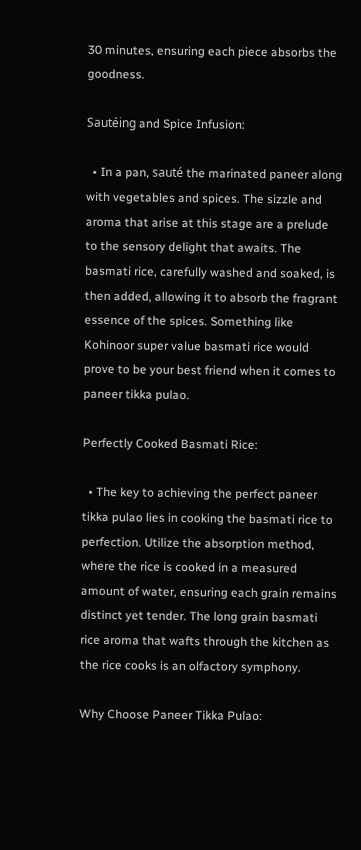30 minutes, ensuring each piece absorbs the goodness.

Sautéing and Spice Infusion:

  • In a pan, sauté the marinated paneer along with vegetables and spices. The sizzle and aroma that arise at this stage are a prelude to the sensory delight that awaits. The basmati rice, carefully washed and soaked, is then added, allowing it to absorb the fragrant essence of the spices. Something like Kohinoor super value basmati rice would prove to be your best friend when it comes to paneer tikka pulao.

Perfectly Cooked Basmati Rice:

  • The key to achieving the perfect paneer tikka pulao lies in cooking the basmati rice to perfection. Utilize the absorption method, where the rice is cooked in a measured amount of water, ensuring each grain remains distinct yet tender. The long grain basmati rice aroma that wafts through the kitchen as the rice cooks is an olfactory symphony.

Why Choose Paneer Tikka Pulao: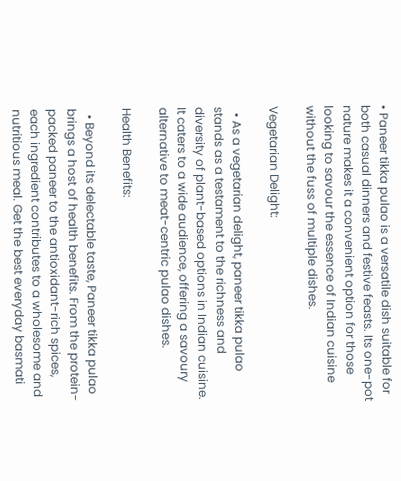• Paneer tikka pulao is a versatile dish suitable for both casual dinners and festive feasts. Its one-pot nature makes it a convenient option for those looking to savour the essence of Indian cuisine without the fuss of multiple dishes.

Vegetarian Delight:

  • As a vegetarian delight, paneer tikka pulao stands as a testament to the richness and diversity of plant-based options in Indian cuisine. It caters to a wide audience, offering a savoury alternative to meat-centric pulao dishes.

Health Benefits:

  • Beyond its delectable taste, Paneer tikka pulao brings a host of health benefits. From the protein-packed paneer to the antioxidant-rich spices, each ingredient contributes to a wholesome and nutritious meal. Get the best everyday basmati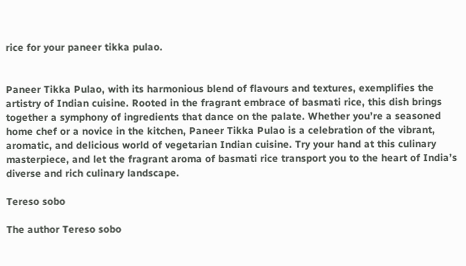rice for your paneer tikka pulao.


Paneer Tikka Pulao, with its harmonious blend of flavours and textures, exemplifies the artistry of Indian cuisine. Rooted in the fragrant embrace of basmati rice, this dish brings together a symphony of ingredients that dance on the palate. Whether you’re a seasoned home chef or a novice in the kitchen, Paneer Tikka Pulao is a celebration of the vibrant, aromatic, and delicious world of vegetarian Indian cuisine. Try your hand at this culinary masterpiece, and let the fragrant aroma of basmati rice transport you to the heart of India’s diverse and rich culinary landscape.

Tereso sobo

The author Tereso sobo